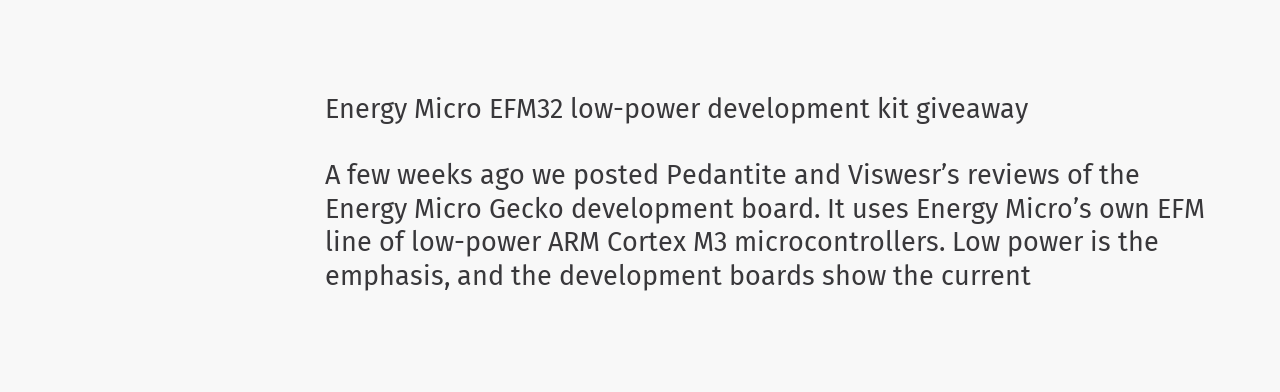Energy Micro EFM32 low-power development kit giveaway

A few weeks ago we posted Pedantite and Viswesr’s reviews of the Energy Micro Gecko development board. It uses Energy Micro’s own EFM line of low-power ARM Cortex M3 microcontrollers. Low power is the emphasis, and the development boards show the current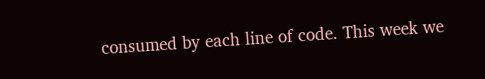consumed by each line of code. This week we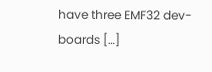have three EMF32 dev-boards […]